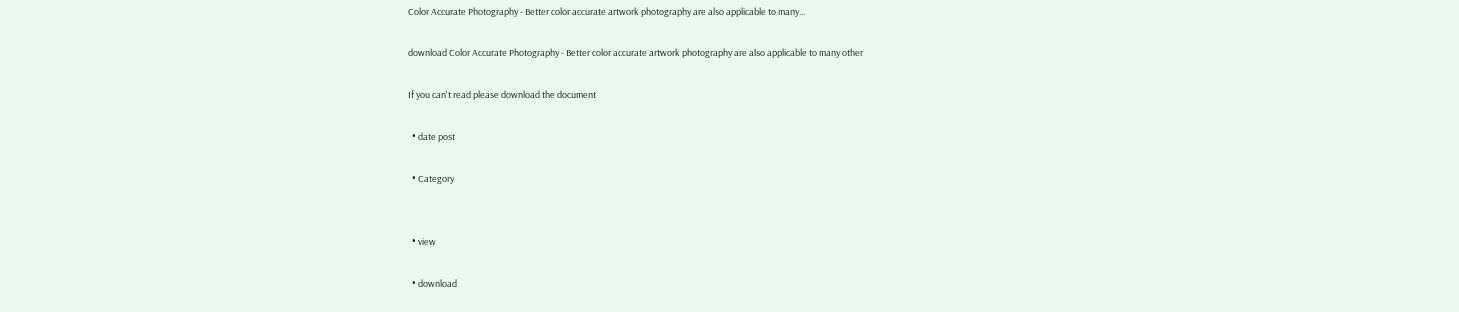Color Accurate Photography - Better color accurate artwork photography are also applicable to many...

download Color Accurate Photography - Better color accurate artwork photography are also applicable to many other

If you can't read please download the document

  • date post

  • Category


  • view

  • download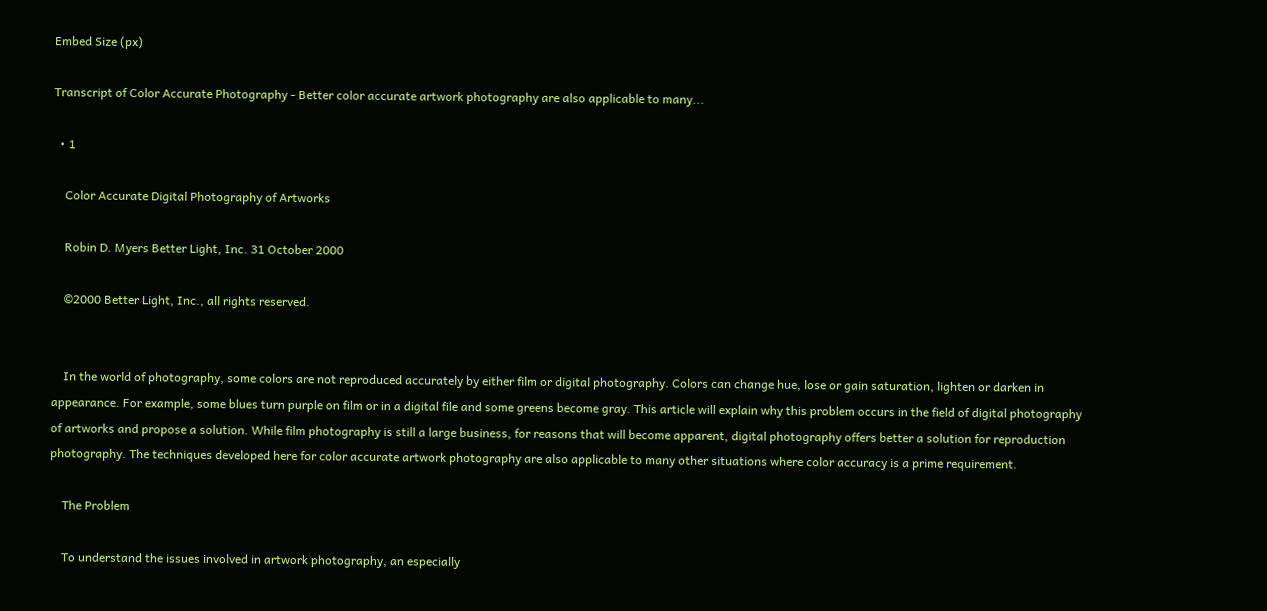Embed Size (px)

Transcript of Color Accurate Photography - Better color accurate artwork photography are also applicable to many...

  • 1

    Color Accurate Digital Photography of Artworks

    Robin D. Myers Better Light, Inc. 31 October 2000

    ©2000 Better Light, Inc., all rights reserved.


    In the world of photography, some colors are not reproduced accurately by either film or digital photography. Colors can change hue, lose or gain saturation, lighten or darken in appearance. For example, some blues turn purple on film or in a digital file and some greens become gray. This article will explain why this problem occurs in the field of digital photography of artworks and propose a solution. While film photography is still a large business, for reasons that will become apparent, digital photography offers better a solution for reproduction photography. The techniques developed here for color accurate artwork photography are also applicable to many other situations where color accuracy is a prime requirement.

    The Problem

    To understand the issues involved in artwork photography, an especially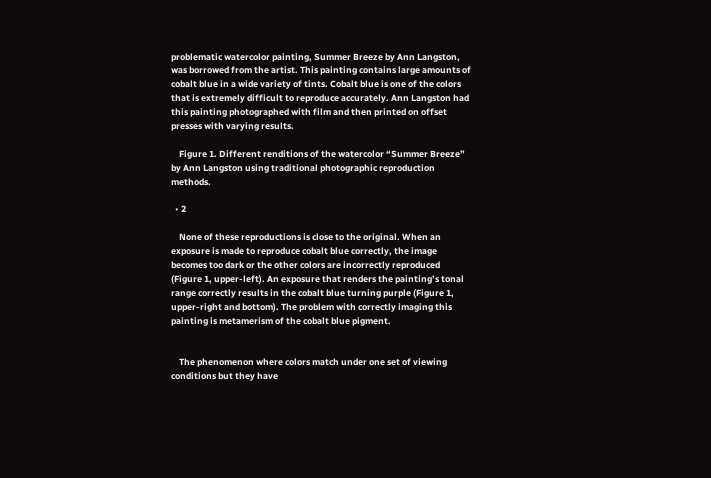problematic watercolor painting, Summer Breeze by Ann Langston, was borrowed from the artist. This painting contains large amounts of cobalt blue in a wide variety of tints. Cobalt blue is one of the colors that is extremely difficult to reproduce accurately. Ann Langston had this painting photographed with film and then printed on offset presses with varying results.

    Figure 1. Different renditions of the watercolor “Summer Breeze” by Ann Langston using traditional photographic reproduction methods.

  • 2

    None of these reproductions is close to the original. When an exposure is made to reproduce cobalt blue correctly, the image becomes too dark or the other colors are incorrectly reproduced (Figure 1, upper-left). An exposure that renders the painting’s tonal range correctly results in the cobalt blue turning purple (Figure 1, upper-right and bottom). The problem with correctly imaging this painting is metamerism of the cobalt blue pigment.


    The phenomenon where colors match under one set of viewing conditions but they have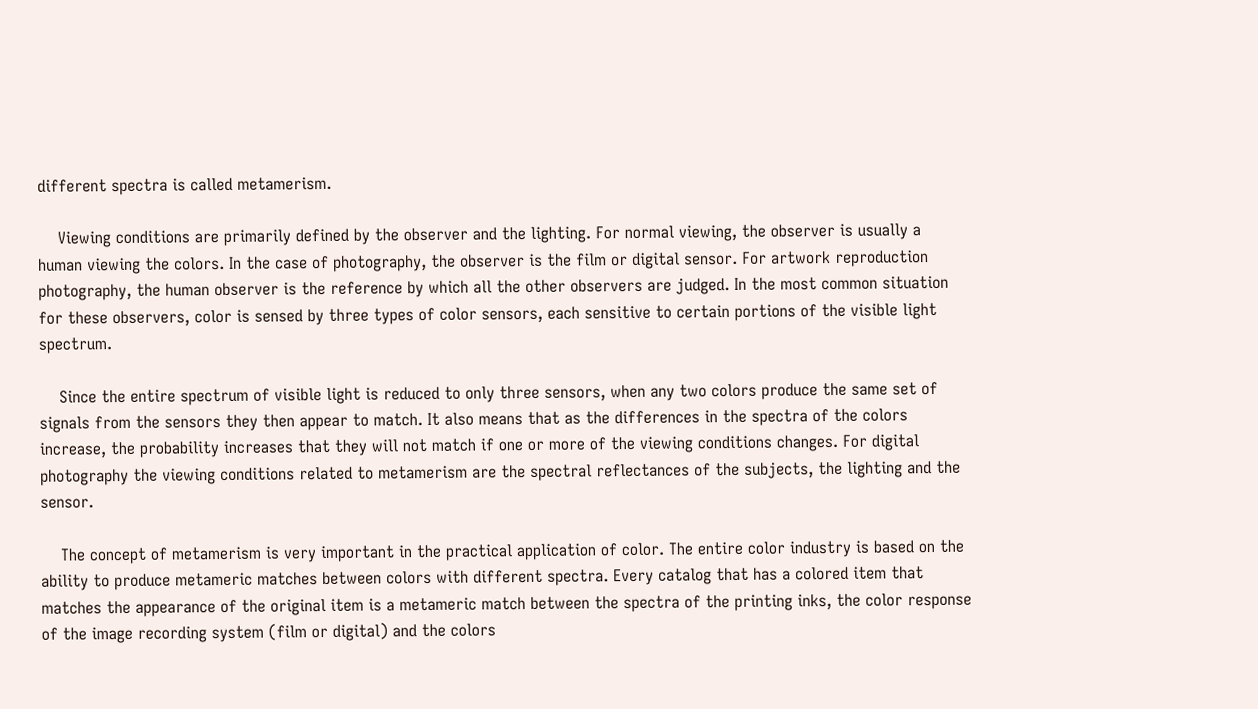different spectra is called metamerism.

    Viewing conditions are primarily defined by the observer and the lighting. For normal viewing, the observer is usually a human viewing the colors. In the case of photography, the observer is the film or digital sensor. For artwork reproduction photography, the human observer is the reference by which all the other observers are judged. In the most common situation for these observers, color is sensed by three types of color sensors, each sensitive to certain portions of the visible light spectrum.

    Since the entire spectrum of visible light is reduced to only three sensors, when any two colors produce the same set of signals from the sensors they then appear to match. It also means that as the differences in the spectra of the colors increase, the probability increases that they will not match if one or more of the viewing conditions changes. For digital photography the viewing conditions related to metamerism are the spectral reflectances of the subjects, the lighting and the sensor.

    The concept of metamerism is very important in the practical application of color. The entire color industry is based on the ability to produce metameric matches between colors with different spectra. Every catalog that has a colored item that matches the appearance of the original item is a metameric match between the spectra of the printing inks, the color response of the image recording system (film or digital) and the colors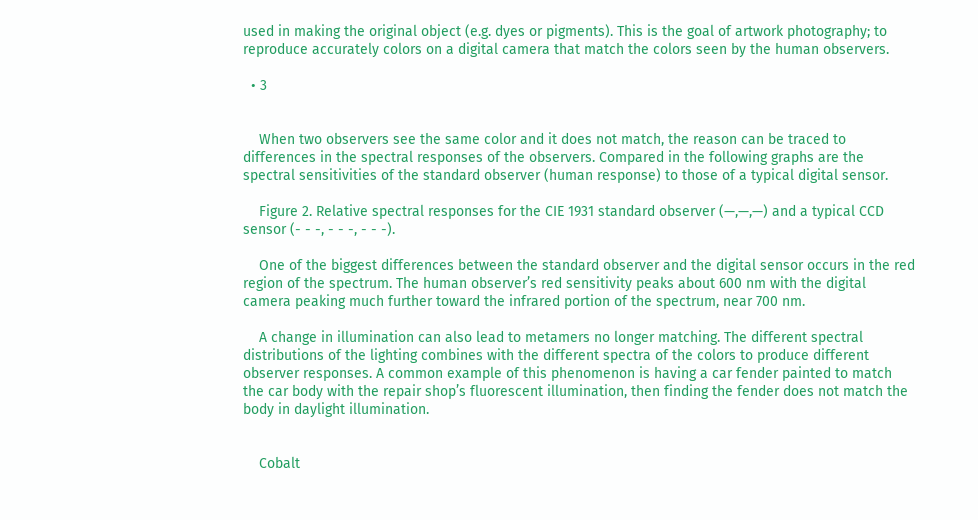used in making the original object (e.g. dyes or pigments). This is the goal of artwork photography; to reproduce accurately colors on a digital camera that match the colors seen by the human observers.

  • 3


    When two observers see the same color and it does not match, the reason can be traced to differences in the spectral responses of the observers. Compared in the following graphs are the spectral sensitivities of the standard observer (human response) to those of a typical digital sensor.

    Figure 2. Relative spectral responses for the CIE 1931 standard observer (—,—,—) and a typical CCD sensor (- - -, - - -, - - -).

    One of the biggest differences between the standard observer and the digital sensor occurs in the red region of the spectrum. The human observer’s red sensitivity peaks about 600 nm with the digital camera peaking much further toward the infrared portion of the spectrum, near 700 nm.

    A change in illumination can also lead to metamers no longer matching. The different spectral distributions of the lighting combines with the different spectra of the colors to produce different observer responses. A common example of this phenomenon is having a car fender painted to match the car body with the repair shop’s fluorescent illumination, then finding the fender does not match the body in daylight illumination.


    Cobalt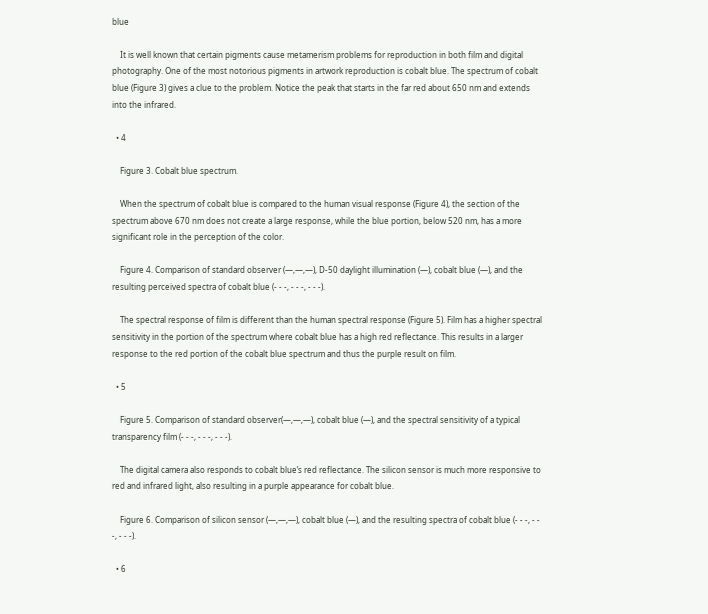blue

    It is well known that certain pigments cause metamerism problems for reproduction in both film and digital photography. One of the most notorious pigments in artwork reproduction is cobalt blue. The spectrum of cobalt blue (Figure 3) gives a clue to the problem. Notice the peak that starts in the far red about 650 nm and extends into the infrared.

  • 4

    Figure 3. Cobalt blue spectrum.

    When the spectrum of cobalt blue is compared to the human visual response (Figure 4), the section of the spectrum above 670 nm does not create a large response, while the blue portion, below 520 nm, has a more significant role in the perception of the color.

    Figure 4. Comparison of standard observer (—,—,—), D-50 daylight illumination (—), cobalt blue (—), and the resulting perceived spectra of cobalt blue (- - -, - - -, - - -).

    The spectral response of film is different than the human spectral response (Figure 5). Film has a higher spectral sensitivity in the portion of the spectrum where cobalt blue has a high red reflectance. This results in a larger response to the red portion of the cobalt blue spectrum and thus the purple result on film.

  • 5

    Figure 5. Comparison of standard observer(—,—,—), cobalt blue (—), and the spectral sensitivity of a typical transparency film (- - -, - - -, - - -).

    The digital camera also responds to cobalt blue’s red reflectance. The silicon sensor is much more responsive to red and infrared light, also resulting in a purple appearance for cobalt blue.

    Figure 6. Comparison of silicon sensor (—,—,—), cobalt blue (—), and the resulting spectra of cobalt blue (- - -, - - -, - - -).

  • 6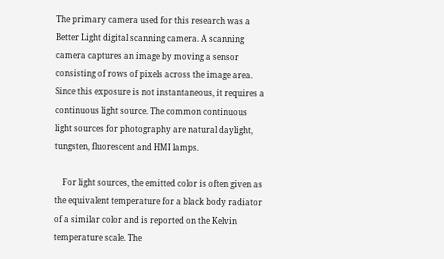The primary camera used for this research was a Better Light digital scanning camera. A scanning camera captures an image by moving a sensor consisting of rows of pixels across the image area. Since this exposure is not instantaneous, it requires a continuous light source. The common continuous light sources for photography are natural daylight, tungsten, fluorescent and HMI lamps.

    For light sources, the emitted color is often given as the equivalent temperature for a black body radiator of a similar color and is reported on the Kelvin temperature scale. The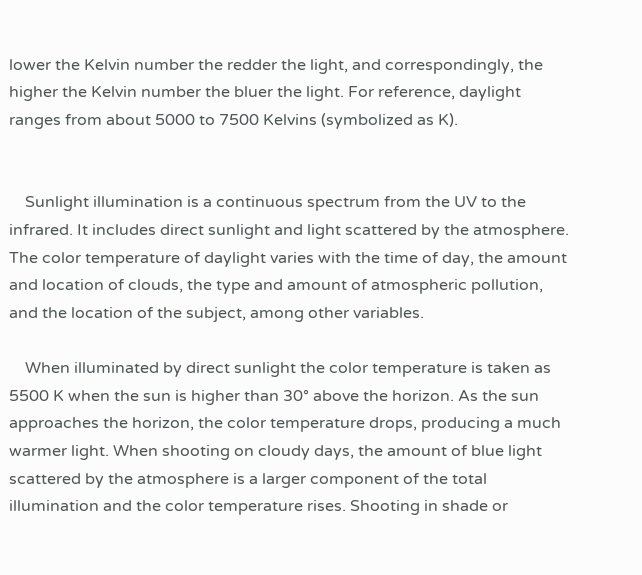lower the Kelvin number the redder the light, and correspondingly, the higher the Kelvin number the bluer the light. For reference, daylight ranges from about 5000 to 7500 Kelvins (symbolized as K).


    Sunlight illumination is a continuous spectrum from the UV to the infrared. It includes direct sunlight and light scattered by the atmosphere. The color temperature of daylight varies with the time of day, the amount and location of clouds, the type and amount of atmospheric pollution, and the location of the subject, among other variables.

    When illuminated by direct sunlight the color temperature is taken as 5500 K when the sun is higher than 30° above the horizon. As the sun approaches the horizon, the color temperature drops, producing a much warmer light. When shooting on cloudy days, the amount of blue light scattered by the atmosphere is a larger component of the total illumination and the color temperature rises. Shooting in shade or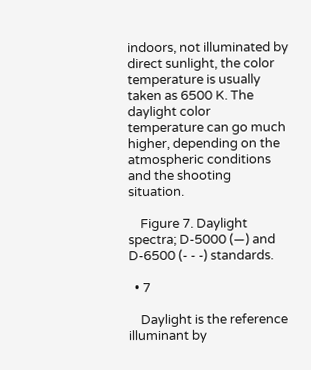indoors, not illuminated by direct sunlight, the color temperature is usually taken as 6500 K. The daylight color temperature can go much higher, depending on the atmospheric conditions and the shooting situation.

    Figure 7. Daylight spectra; D-5000 (—) and D-6500 (- - -) standards.

  • 7

    Daylight is the reference illuminant by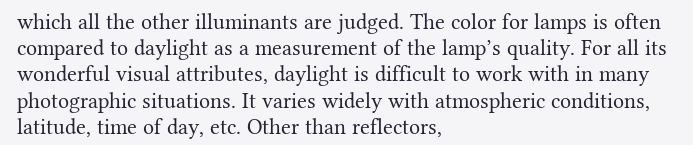which all the other illuminants are judged. The color for lamps is often compared to daylight as a measurement of the lamp’s quality. For all its wonderful visual attributes, daylight is difficult to work with in many photographic situations. It varies widely with atmospheric conditions, latitude, time of day, etc. Other than reflectors,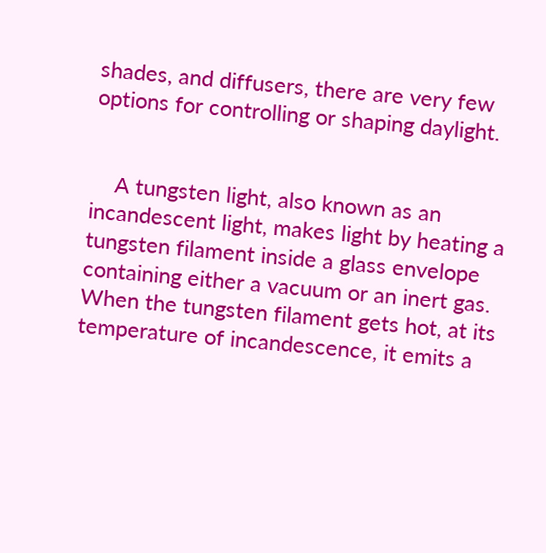shades, and diffusers, there are very few options for controlling or shaping daylight.


    A tungsten light, also known as an incandescent light, makes light by heating a tungsten filament inside a glass envelope containing either a vacuum or an inert gas. When the tungsten filament gets hot, at its temperature of incandescence, it emits a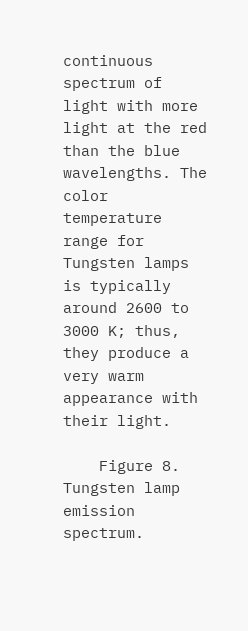continuous spectrum of light with more light at the red than the blue wavelengths. The color temperature range for Tungsten lamps is typically around 2600 to 3000 K; thus, they produce a very warm appearance with their light.

    Figure 8. Tungsten lamp emission spectrum.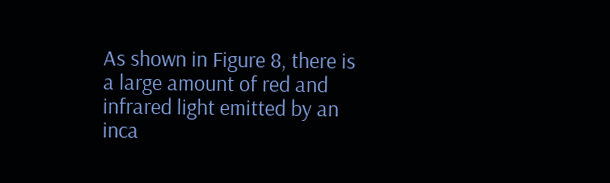As shown in Figure 8, there is a large amount of red and infrared light emitted by an inca